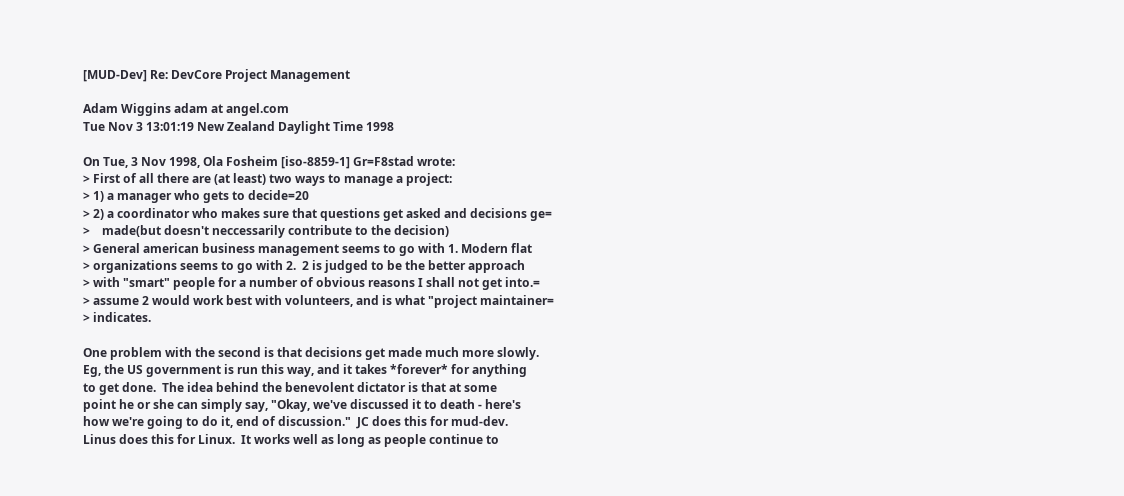[MUD-Dev] Re: DevCore Project Management

Adam Wiggins adam at angel.com
Tue Nov 3 13:01:19 New Zealand Daylight Time 1998

On Tue, 3 Nov 1998, Ola Fosheim [iso-8859-1] Gr=F8stad wrote:
> First of all there are (at least) two ways to manage a project:
> 1) a manager who gets to decide=20
> 2) a coordinator who makes sure that questions get asked and decisions ge=
>    made(but doesn't neccessarily contribute to the decision)
> General american business management seems to go with 1. Modern flat
> organizations seems to go with 2.  2 is judged to be the better approach
> with "smart" people for a number of obvious reasons I shall not get into.=
> assume 2 would work best with volunteers, and is what "project maintainer=
> indicates.

One problem with the second is that decisions get made much more slowly.
Eg, the US government is run this way, and it takes *forever* for anything
to get done.  The idea behind the benevolent dictator is that at some
point he or she can simply say, "Okay, we've discussed it to death - here's
how we're going to do it, end of discussion."  JC does this for mud-dev.
Linus does this for Linux.  It works well as long as people continue to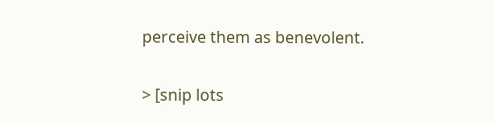perceive them as benevolent.

> [snip lots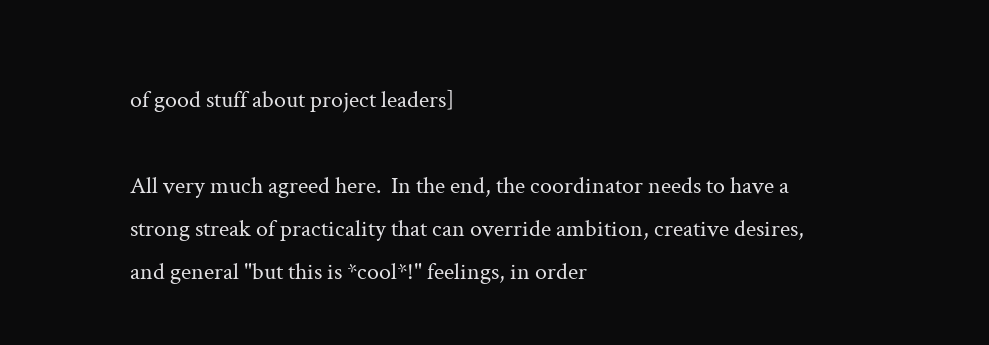of good stuff about project leaders]

All very much agreed here.  In the end, the coordinator needs to have a
strong streak of practicality that can override ambition, creative desires,
and general "but this is *cool*!" feelings, in order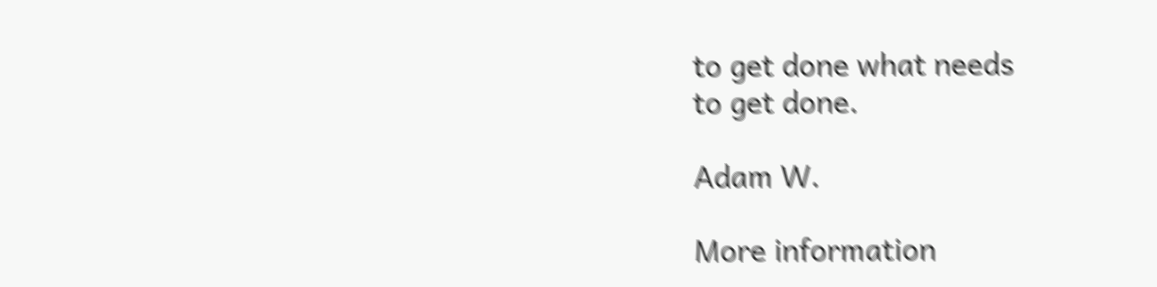to get done what needs
to get done.

Adam W.

More information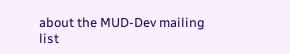about the MUD-Dev mailing list